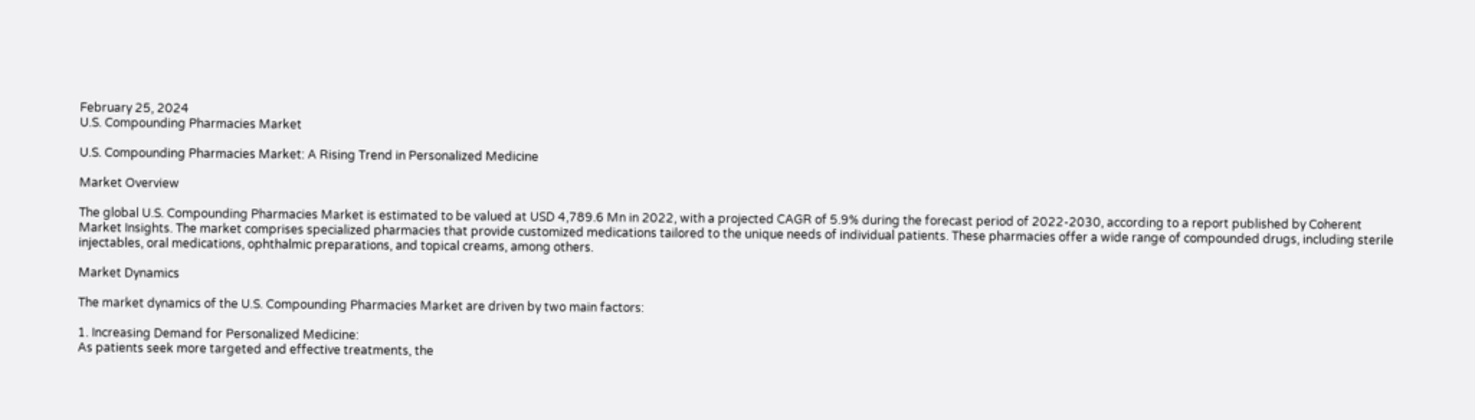February 25, 2024
U.S. Compounding Pharmacies Market

U.S. Compounding Pharmacies Market: A Rising Trend in Personalized Medicine

Market Overview

The global U.S. Compounding Pharmacies Market is estimated to be valued at USD 4,789.6 Mn in 2022, with a projected CAGR of 5.9% during the forecast period of 2022-2030, according to a report published by Coherent Market Insights. The market comprises specialized pharmacies that provide customized medications tailored to the unique needs of individual patients. These pharmacies offer a wide range of compounded drugs, including sterile injectables, oral medications, ophthalmic preparations, and topical creams, among others.

Market Dynamics

The market dynamics of the U.S. Compounding Pharmacies Market are driven by two main factors:

1. Increasing Demand for Personalized Medicine:
As patients seek more targeted and effective treatments, the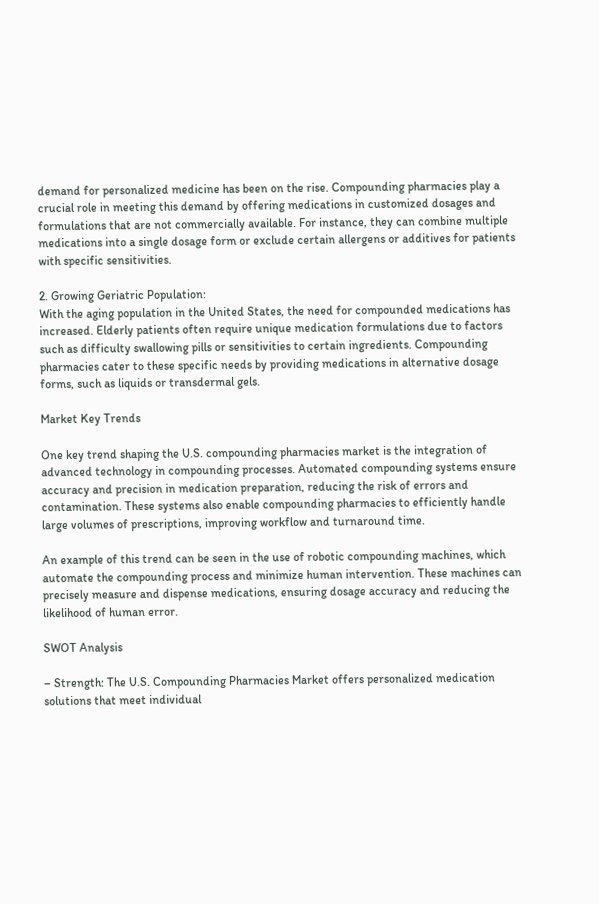demand for personalized medicine has been on the rise. Compounding pharmacies play a crucial role in meeting this demand by offering medications in customized dosages and formulations that are not commercially available. For instance, they can combine multiple medications into a single dosage form or exclude certain allergens or additives for patients with specific sensitivities.

2. Growing Geriatric Population:
With the aging population in the United States, the need for compounded medications has increased. Elderly patients often require unique medication formulations due to factors such as difficulty swallowing pills or sensitivities to certain ingredients. Compounding pharmacies cater to these specific needs by providing medications in alternative dosage forms, such as liquids or transdermal gels.

Market Key Trends

One key trend shaping the U.S. compounding pharmacies market is the integration of advanced technology in compounding processes. Automated compounding systems ensure accuracy and precision in medication preparation, reducing the risk of errors and contamination. These systems also enable compounding pharmacies to efficiently handle large volumes of prescriptions, improving workflow and turnaround time.

An example of this trend can be seen in the use of robotic compounding machines, which automate the compounding process and minimize human intervention. These machines can precisely measure and dispense medications, ensuring dosage accuracy and reducing the likelihood of human error.

SWOT Analysis

– Strength: The U.S. Compounding Pharmacies Market offers personalized medication solutions that meet individual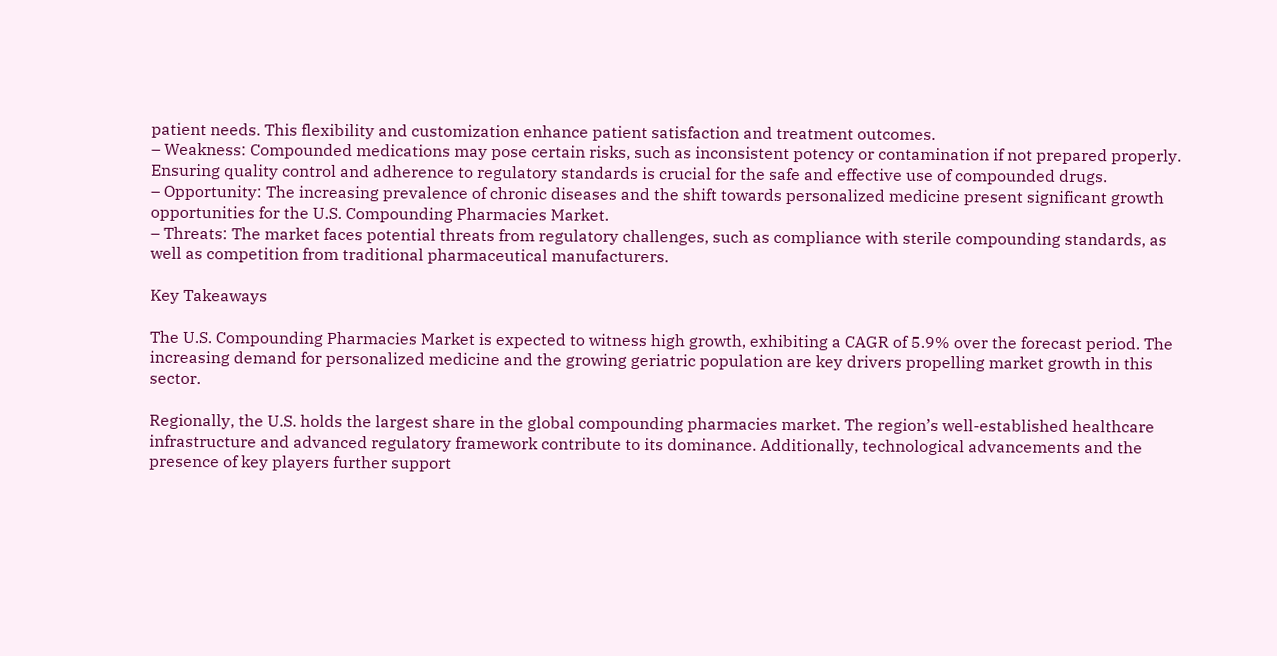patient needs. This flexibility and customization enhance patient satisfaction and treatment outcomes.
– Weakness: Compounded medications may pose certain risks, such as inconsistent potency or contamination if not prepared properly. Ensuring quality control and adherence to regulatory standards is crucial for the safe and effective use of compounded drugs.
– Opportunity: The increasing prevalence of chronic diseases and the shift towards personalized medicine present significant growth opportunities for the U.S. Compounding Pharmacies Market.
– Threats: The market faces potential threats from regulatory challenges, such as compliance with sterile compounding standards, as well as competition from traditional pharmaceutical manufacturers.

Key Takeaways

The U.S. Compounding Pharmacies Market is expected to witness high growth, exhibiting a CAGR of 5.9% over the forecast period. The increasing demand for personalized medicine and the growing geriatric population are key drivers propelling market growth in this sector.

Regionally, the U.S. holds the largest share in the global compounding pharmacies market. The region’s well-established healthcare infrastructure and advanced regulatory framework contribute to its dominance. Additionally, technological advancements and the presence of key players further support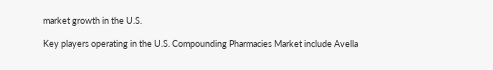market growth in the U.S.

Key players operating in the U.S. Compounding Pharmacies Market include Avella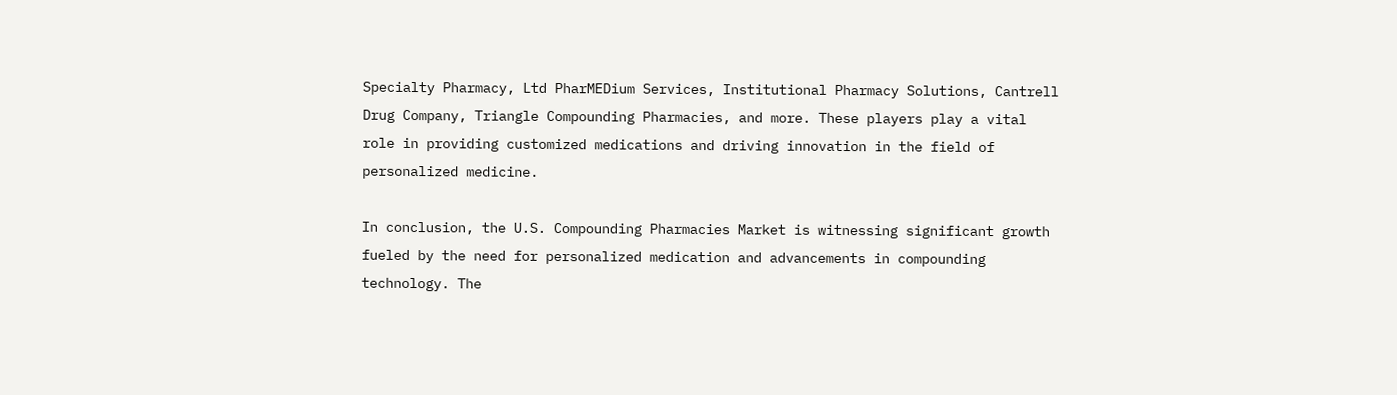Specialty Pharmacy, Ltd PharMEDium Services, Institutional Pharmacy Solutions, Cantrell Drug Company, Triangle Compounding Pharmacies, and more. These players play a vital role in providing customized medications and driving innovation in the field of personalized medicine.

In conclusion, the U.S. Compounding Pharmacies Market is witnessing significant growth fueled by the need for personalized medication and advancements in compounding technology. The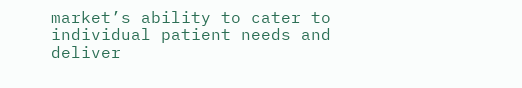market’s ability to cater to individual patient needs and deliver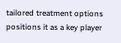tailored treatment options positions it as a key player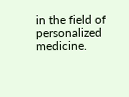in the field of personalized medicine.